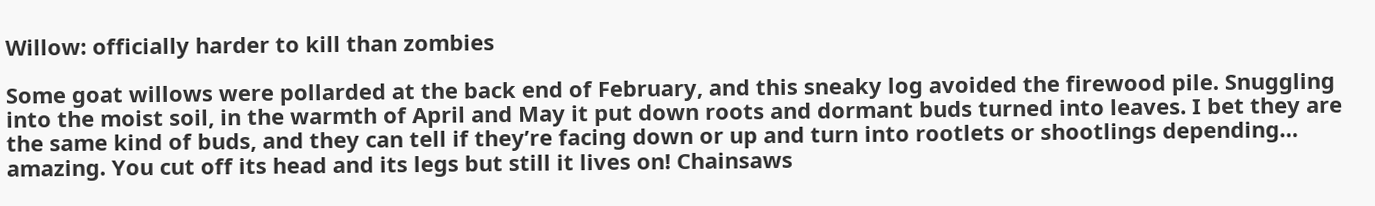Willow: officially harder to kill than zombies

Some goat willows were pollarded at the back end of February, and this sneaky log avoided the firewood pile. Snuggling into the moist soil, in the warmth of April and May it put down roots and dormant buds turned into leaves. I bet they are the same kind of buds, and they can tell if they’re facing down or up and turn into rootlets or shootlings depending… amazing. You cut off its head and its legs but still it lives on! Chainsaws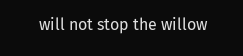will not stop the willow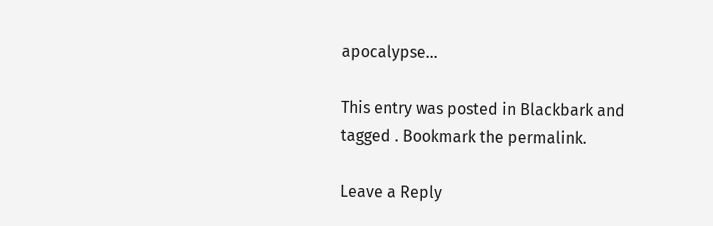apocalypse…

This entry was posted in Blackbark and tagged . Bookmark the permalink.

Leave a Reply